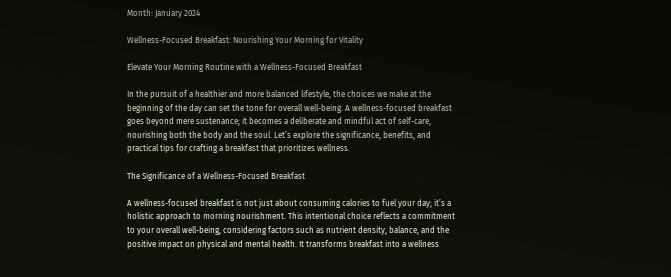Month: January 2024

Wellness-Focused Breakfast: Nourishing Your Morning for Vitality

Elevate Your Morning Routine with a Wellness-Focused Breakfast

In the pursuit of a healthier and more balanced lifestyle, the choices we make at the beginning of the day can set the tone for overall well-being. A wellness-focused breakfast goes beyond mere sustenance; it becomes a deliberate and mindful act of self-care, nourishing both the body and the soul. Let’s explore the significance, benefits, and practical tips for crafting a breakfast that prioritizes wellness.

The Significance of a Wellness-Focused Breakfast

A wellness-focused breakfast is not just about consuming calories to fuel your day; it’s a holistic approach to morning nourishment. This intentional choice reflects a commitment to your overall well-being, considering factors such as nutrient density, balance, and the positive impact on physical and mental health. It transforms breakfast into a wellness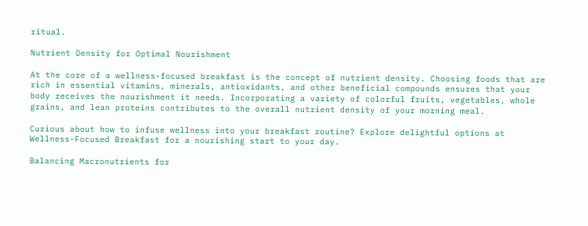ritual.

Nutrient Density for Optimal Nourishment

At the core of a wellness-focused breakfast is the concept of nutrient density. Choosing foods that are rich in essential vitamins, minerals, antioxidants, and other beneficial compounds ensures that your body receives the nourishment it needs. Incorporating a variety of colorful fruits, vegetables, whole grains, and lean proteins contributes to the overall nutrient density of your morning meal.

Curious about how to infuse wellness into your breakfast routine? Explore delightful options at Wellness-Focused Breakfast for a nourishing start to your day.

Balancing Macronutrients for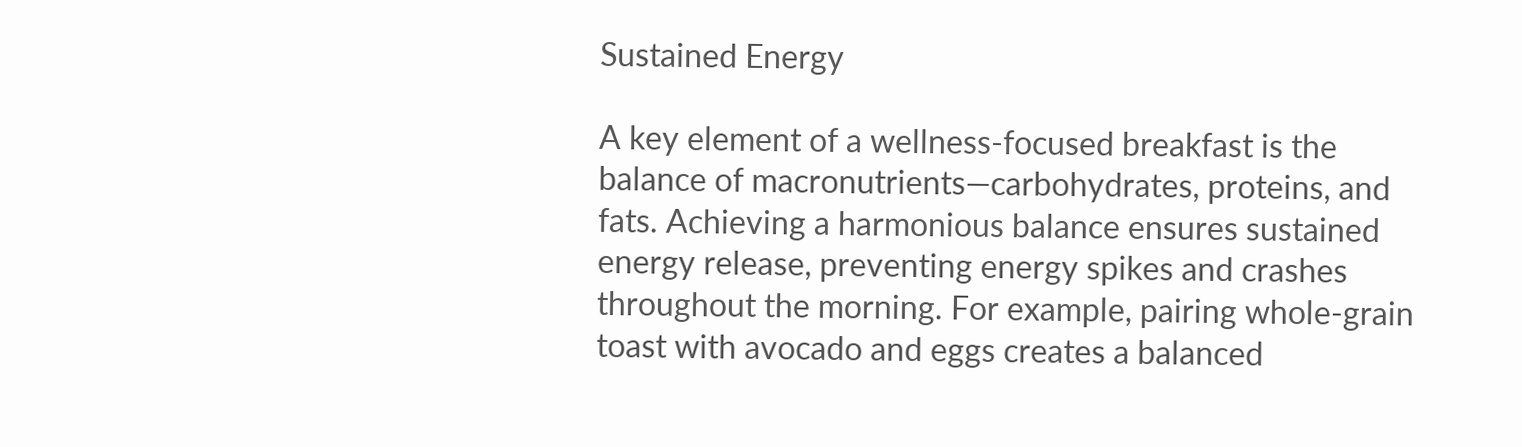Sustained Energy

A key element of a wellness-focused breakfast is the balance of macronutrients—carbohydrates, proteins, and fats. Achieving a harmonious balance ensures sustained energy release, preventing energy spikes and crashes throughout the morning. For example, pairing whole-grain toast with avocado and eggs creates a balanced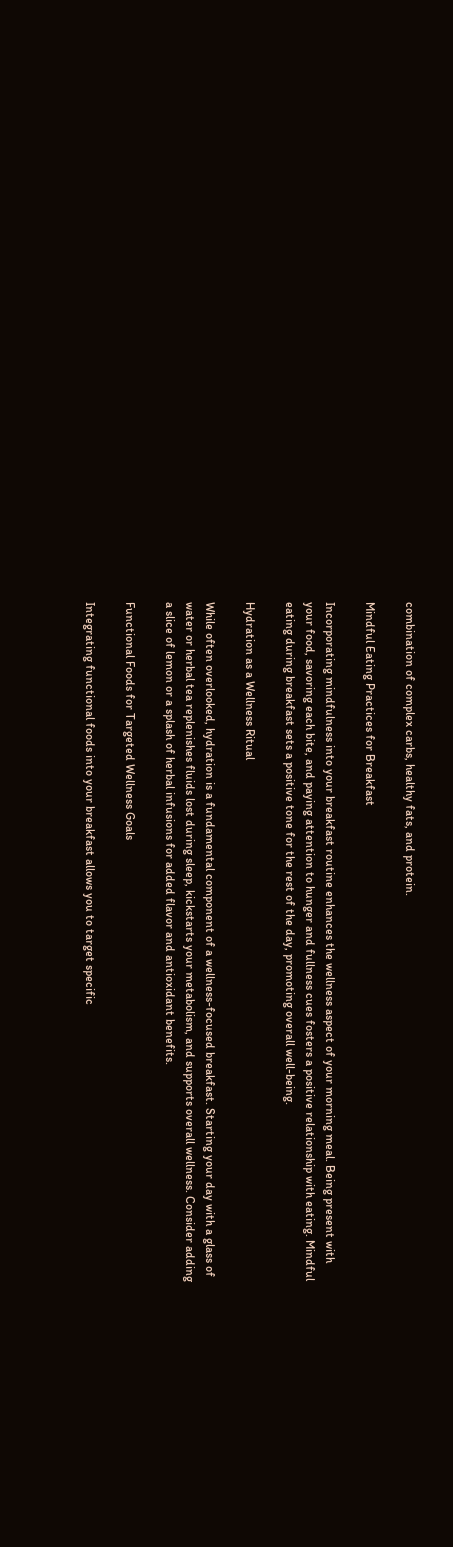combination of complex carbs, healthy fats, and protein.

Mindful Eating Practices for Breakfast

Incorporating mindfulness into your breakfast routine enhances the wellness aspect of your morning meal. Being present with your food, savoring each bite, and paying attention to hunger and fullness cues fosters a positive relationship with eating. Mindful eating during breakfast sets a positive tone for the rest of the day, promoting overall well-being.

Hydration as a Wellness Ritual

While often overlooked, hydration is a fundamental component of a wellness-focused breakfast. Starting your day with a glass of water or herbal tea replenishes fluids lost during sleep, kickstarts your metabolism, and supports overall wellness. Consider adding a slice of lemon or a splash of herbal infusions for added flavor and antioxidant benefits.

Functional Foods for Targeted Wellness Goals

Integrating functional foods into your breakfast allows you to target specific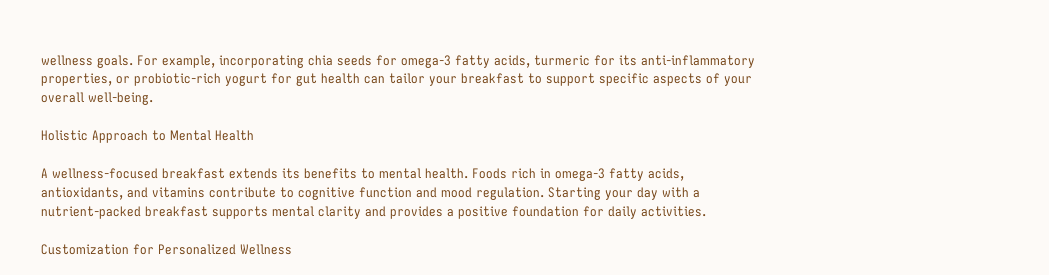wellness goals. For example, incorporating chia seeds for omega-3 fatty acids, turmeric for its anti-inflammatory properties, or probiotic-rich yogurt for gut health can tailor your breakfast to support specific aspects of your overall well-being.

Holistic Approach to Mental Health

A wellness-focused breakfast extends its benefits to mental health. Foods rich in omega-3 fatty acids, antioxidants, and vitamins contribute to cognitive function and mood regulation. Starting your day with a nutrient-packed breakfast supports mental clarity and provides a positive foundation for daily activities.

Customization for Personalized Wellness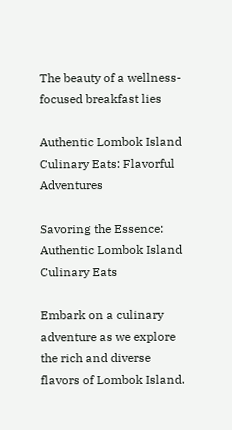The beauty of a wellness-focused breakfast lies

Authentic Lombok Island Culinary Eats: Flavorful Adventures

Savoring the Essence: Authentic Lombok Island Culinary Eats

Embark on a culinary adventure as we explore the rich and diverse flavors of Lombok Island.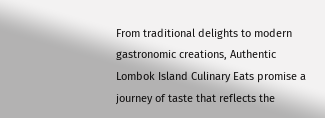From traditional delights to modern gastronomic creations, Authentic Lombok Island Culinary Eats promise a journey of taste that reflects the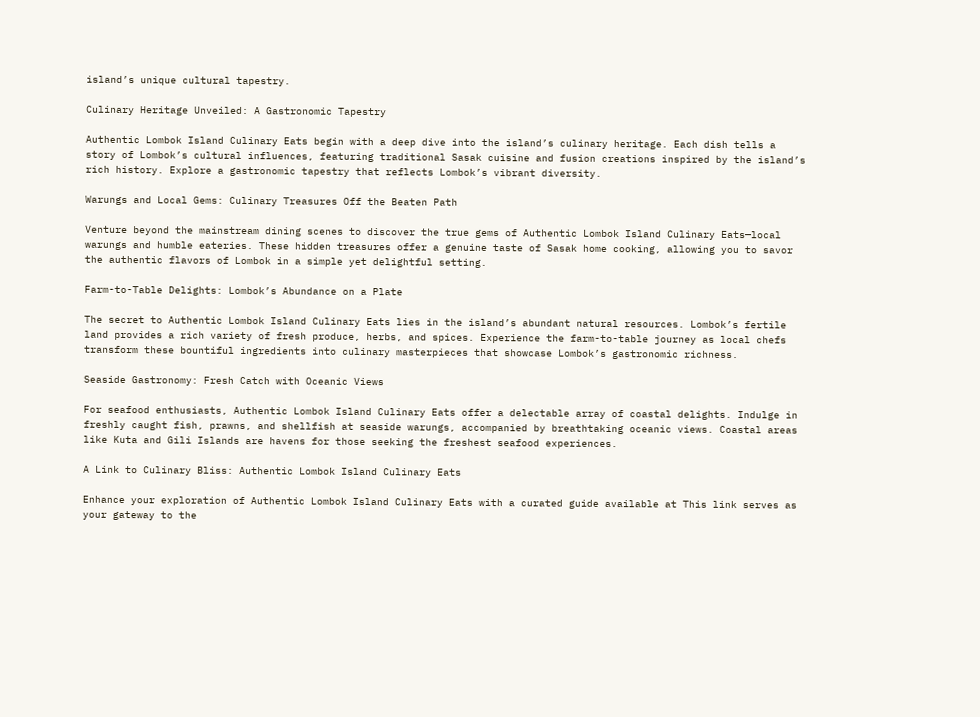island’s unique cultural tapestry.

Culinary Heritage Unveiled: A Gastronomic Tapestry

Authentic Lombok Island Culinary Eats begin with a deep dive into the island’s culinary heritage. Each dish tells a story of Lombok’s cultural influences, featuring traditional Sasak cuisine and fusion creations inspired by the island’s rich history. Explore a gastronomic tapestry that reflects Lombok’s vibrant diversity.

Warungs and Local Gems: Culinary Treasures Off the Beaten Path

Venture beyond the mainstream dining scenes to discover the true gems of Authentic Lombok Island Culinary Eats—local warungs and humble eateries. These hidden treasures offer a genuine taste of Sasak home cooking, allowing you to savor the authentic flavors of Lombok in a simple yet delightful setting.

Farm-to-Table Delights: Lombok’s Abundance on a Plate

The secret to Authentic Lombok Island Culinary Eats lies in the island’s abundant natural resources. Lombok’s fertile land provides a rich variety of fresh produce, herbs, and spices. Experience the farm-to-table journey as local chefs transform these bountiful ingredients into culinary masterpieces that showcase Lombok’s gastronomic richness.

Seaside Gastronomy: Fresh Catch with Oceanic Views

For seafood enthusiasts, Authentic Lombok Island Culinary Eats offer a delectable array of coastal delights. Indulge in freshly caught fish, prawns, and shellfish at seaside warungs, accompanied by breathtaking oceanic views. Coastal areas like Kuta and Gili Islands are havens for those seeking the freshest seafood experiences.

A Link to Culinary Bliss: Authentic Lombok Island Culinary Eats

Enhance your exploration of Authentic Lombok Island Culinary Eats with a curated guide available at This link serves as your gateway to the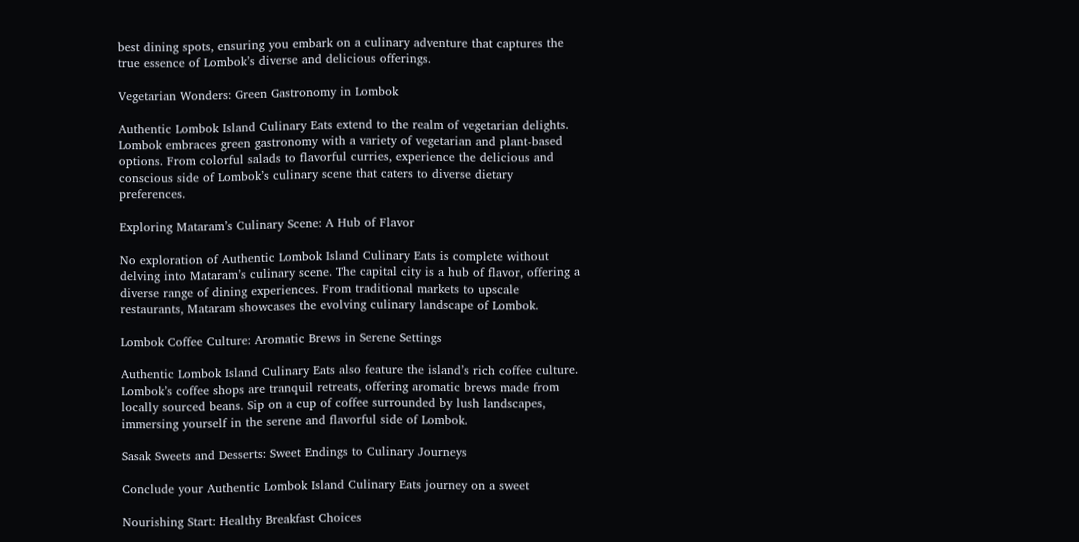best dining spots, ensuring you embark on a culinary adventure that captures the true essence of Lombok’s diverse and delicious offerings.

Vegetarian Wonders: Green Gastronomy in Lombok

Authentic Lombok Island Culinary Eats extend to the realm of vegetarian delights. Lombok embraces green gastronomy with a variety of vegetarian and plant-based options. From colorful salads to flavorful curries, experience the delicious and conscious side of Lombok’s culinary scene that caters to diverse dietary preferences.

Exploring Mataram’s Culinary Scene: A Hub of Flavor

No exploration of Authentic Lombok Island Culinary Eats is complete without delving into Mataram’s culinary scene. The capital city is a hub of flavor, offering a diverse range of dining experiences. From traditional markets to upscale restaurants, Mataram showcases the evolving culinary landscape of Lombok.

Lombok Coffee Culture: Aromatic Brews in Serene Settings

Authentic Lombok Island Culinary Eats also feature the island’s rich coffee culture. Lombok’s coffee shops are tranquil retreats, offering aromatic brews made from locally sourced beans. Sip on a cup of coffee surrounded by lush landscapes, immersing yourself in the serene and flavorful side of Lombok.

Sasak Sweets and Desserts: Sweet Endings to Culinary Journeys

Conclude your Authentic Lombok Island Culinary Eats journey on a sweet

Nourishing Start: Healthy Breakfast Choices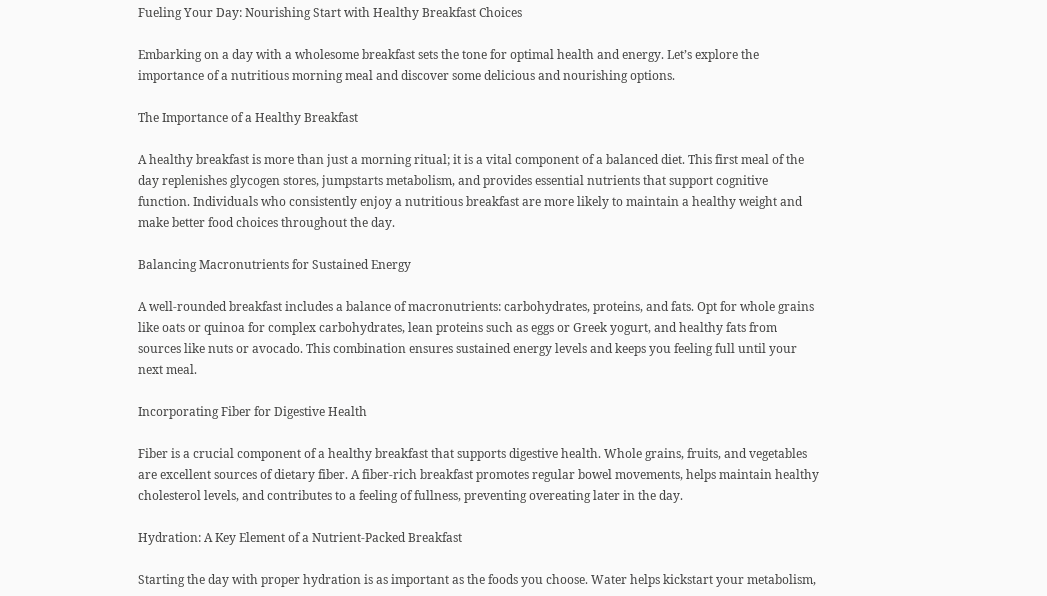Fueling Your Day: Nourishing Start with Healthy Breakfast Choices

Embarking on a day with a wholesome breakfast sets the tone for optimal health and energy. Let’s explore the importance of a nutritious morning meal and discover some delicious and nourishing options.

The Importance of a Healthy Breakfast

A healthy breakfast is more than just a morning ritual; it is a vital component of a balanced diet. This first meal of the day replenishes glycogen stores, jumpstarts metabolism, and provides essential nutrients that support cognitive function. Individuals who consistently enjoy a nutritious breakfast are more likely to maintain a healthy weight and make better food choices throughout the day.

Balancing Macronutrients for Sustained Energy

A well-rounded breakfast includes a balance of macronutrients: carbohydrates, proteins, and fats. Opt for whole grains like oats or quinoa for complex carbohydrates, lean proteins such as eggs or Greek yogurt, and healthy fats from sources like nuts or avocado. This combination ensures sustained energy levels and keeps you feeling full until your next meal.

Incorporating Fiber for Digestive Health

Fiber is a crucial component of a healthy breakfast that supports digestive health. Whole grains, fruits, and vegetables are excellent sources of dietary fiber. A fiber-rich breakfast promotes regular bowel movements, helps maintain healthy cholesterol levels, and contributes to a feeling of fullness, preventing overeating later in the day.

Hydration: A Key Element of a Nutrient-Packed Breakfast

Starting the day with proper hydration is as important as the foods you choose. Water helps kickstart your metabolism,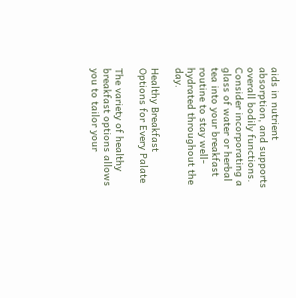aids in nutrient absorption, and supports overall bodily functions. Consider incorporating a glass of water or herbal tea into your breakfast routine to stay well-hydrated throughout the day.

Healthy Breakfast Options for Every Palate

The variety of healthy breakfast options allows you to tailor your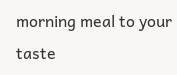morning meal to your taste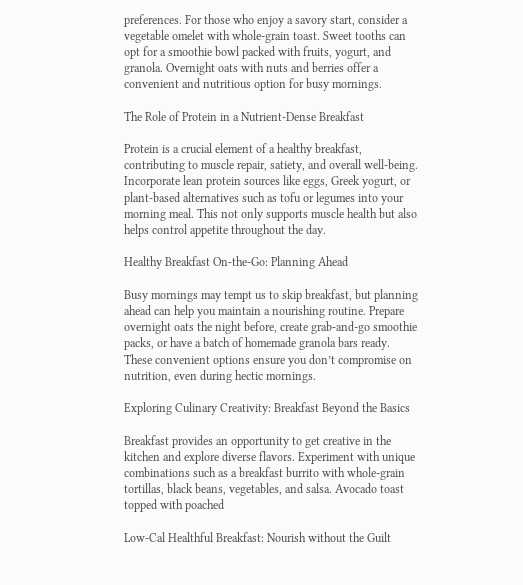preferences. For those who enjoy a savory start, consider a vegetable omelet with whole-grain toast. Sweet tooths can opt for a smoothie bowl packed with fruits, yogurt, and granola. Overnight oats with nuts and berries offer a convenient and nutritious option for busy mornings.

The Role of Protein in a Nutrient-Dense Breakfast

Protein is a crucial element of a healthy breakfast, contributing to muscle repair, satiety, and overall well-being. Incorporate lean protein sources like eggs, Greek yogurt, or plant-based alternatives such as tofu or legumes into your morning meal. This not only supports muscle health but also helps control appetite throughout the day.

Healthy Breakfast On-the-Go: Planning Ahead

Busy mornings may tempt us to skip breakfast, but planning ahead can help you maintain a nourishing routine. Prepare overnight oats the night before, create grab-and-go smoothie packs, or have a batch of homemade granola bars ready. These convenient options ensure you don’t compromise on nutrition, even during hectic mornings.

Exploring Culinary Creativity: Breakfast Beyond the Basics

Breakfast provides an opportunity to get creative in the kitchen and explore diverse flavors. Experiment with unique combinations such as a breakfast burrito with whole-grain tortillas, black beans, vegetables, and salsa. Avocado toast topped with poached

Low-Cal Healthful Breakfast: Nourish without the Guilt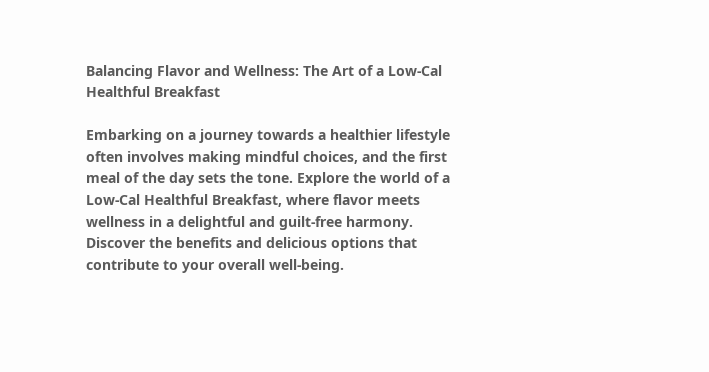Balancing Flavor and Wellness: The Art of a Low-Cal Healthful Breakfast

Embarking on a journey towards a healthier lifestyle often involves making mindful choices, and the first meal of the day sets the tone. Explore the world of a Low-Cal Healthful Breakfast, where flavor meets wellness in a delightful and guilt-free harmony. Discover the benefits and delicious options that contribute to your overall well-being.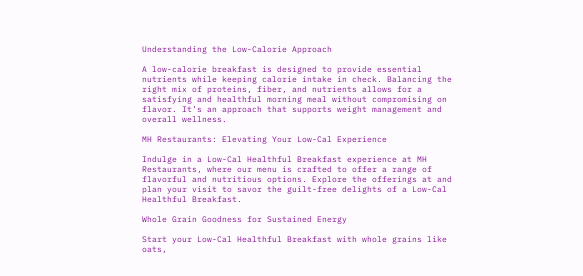Understanding the Low-Calorie Approach

A low-calorie breakfast is designed to provide essential nutrients while keeping calorie intake in check. Balancing the right mix of proteins, fiber, and nutrients allows for a satisfying and healthful morning meal without compromising on flavor. It’s an approach that supports weight management and overall wellness.

MH Restaurants: Elevating Your Low-Cal Experience

Indulge in a Low-Cal Healthful Breakfast experience at MH Restaurants, where our menu is crafted to offer a range of flavorful and nutritious options. Explore the offerings at and plan your visit to savor the guilt-free delights of a Low-Cal Healthful Breakfast.

Whole Grain Goodness for Sustained Energy

Start your Low-Cal Healthful Breakfast with whole grains like oats,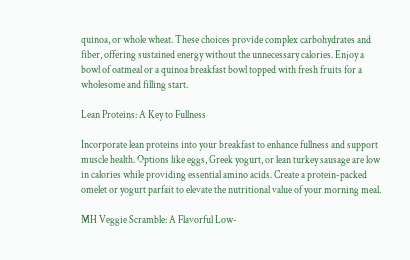quinoa, or whole wheat. These choices provide complex carbohydrates and fiber, offering sustained energy without the unnecessary calories. Enjoy a bowl of oatmeal or a quinoa breakfast bowl topped with fresh fruits for a wholesome and filling start.

Lean Proteins: A Key to Fullness

Incorporate lean proteins into your breakfast to enhance fullness and support muscle health. Options like eggs, Greek yogurt, or lean turkey sausage are low in calories while providing essential amino acids. Create a protein-packed omelet or yogurt parfait to elevate the nutritional value of your morning meal.

MH Veggie Scramble: A Flavorful Low-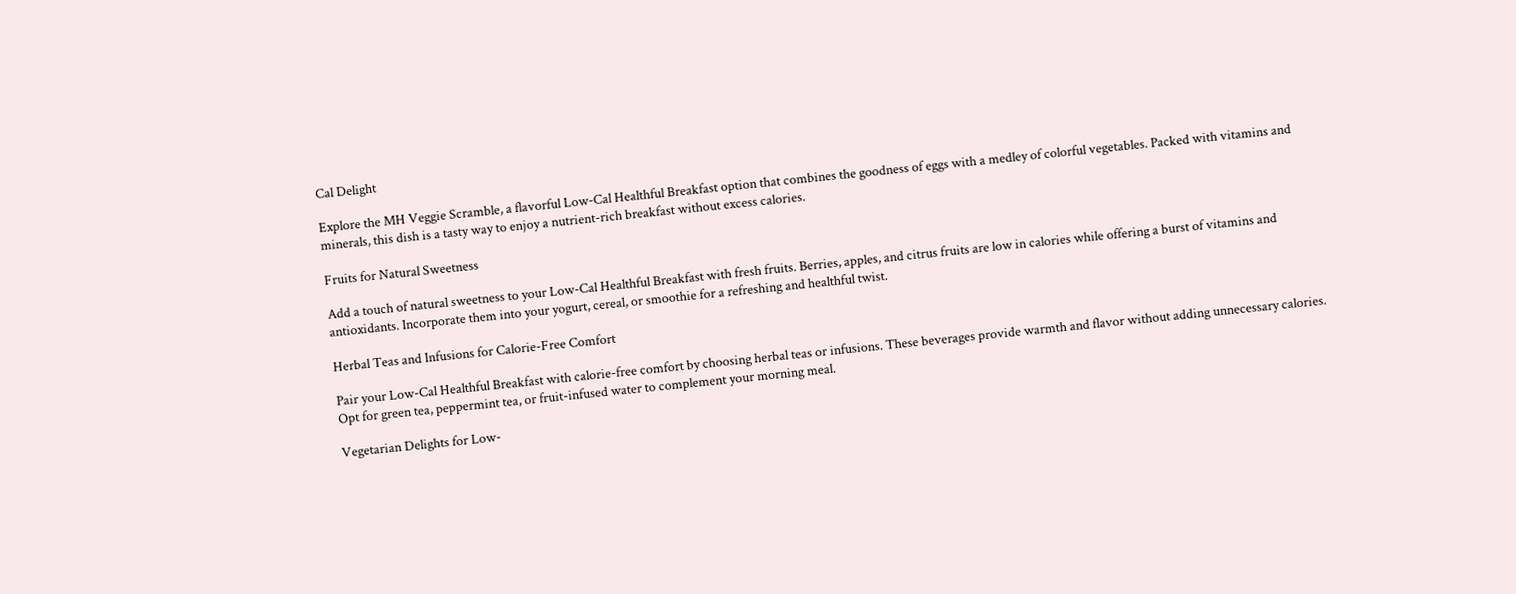Cal Delight

Explore the MH Veggie Scramble, a flavorful Low-Cal Healthful Breakfast option that combines the goodness of eggs with a medley of colorful vegetables. Packed with vitamins and minerals, this dish is a tasty way to enjoy a nutrient-rich breakfast without excess calories.

Fruits for Natural Sweetness

Add a touch of natural sweetness to your Low-Cal Healthful Breakfast with fresh fruits. Berries, apples, and citrus fruits are low in calories while offering a burst of vitamins and antioxidants. Incorporate them into your yogurt, cereal, or smoothie for a refreshing and healthful twist.

Herbal Teas and Infusions for Calorie-Free Comfort

Pair your Low-Cal Healthful Breakfast with calorie-free comfort by choosing herbal teas or infusions. These beverages provide warmth and flavor without adding unnecessary calories. Opt for green tea, peppermint tea, or fruit-infused water to complement your morning meal.

Vegetarian Delights for Low-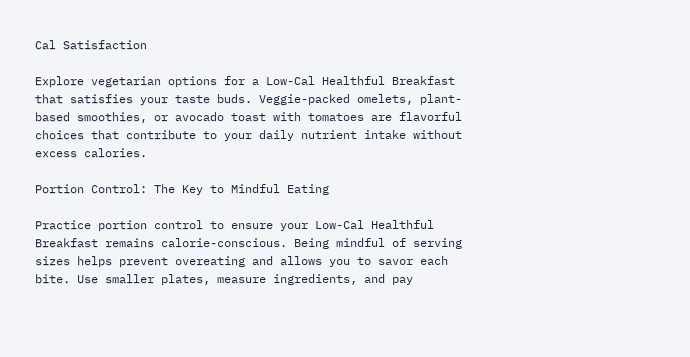Cal Satisfaction

Explore vegetarian options for a Low-Cal Healthful Breakfast that satisfies your taste buds. Veggie-packed omelets, plant-based smoothies, or avocado toast with tomatoes are flavorful choices that contribute to your daily nutrient intake without excess calories.

Portion Control: The Key to Mindful Eating

Practice portion control to ensure your Low-Cal Healthful Breakfast remains calorie-conscious. Being mindful of serving sizes helps prevent overeating and allows you to savor each bite. Use smaller plates, measure ingredients, and pay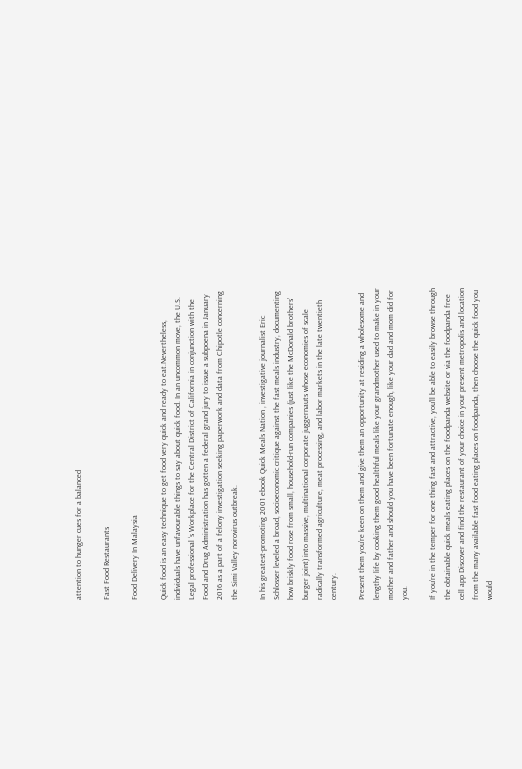attention to hunger cues for a balanced

Fast Food Restaurants

Food Delivery In Malaysia

Quick food is an easy technique to get food very quick and ready to eat.Nevertheless, individuals have unfavourable things to say about quick food. In an uncommon move, the U.S. Legal professional ‘s Workplace for the Central District of California in conjunction with the Food and Drug Administration has gotten a federal grand jury to issue a subpoena in January 2016 as a part of a felony investigation seeking paperwork and data from Chipotle concerning the Simi Valley norovirus outbreak.

In his greatest-promoting 2001 ebook Quick Meals Nation , investigative journalist Eric Schlosser leveled a broad, socioeconomic critique against the fast meals industry, documenting how briskly food rose from small, household-run companies (just like the McDonald brothers’ burger joint) into massive, multinational corporate juggernauts whose economies of scale radically transformed agriculture, meat processing, and labor markets in the late twentieth century.

Present them you’re keen on them and give them an opportunity at residing a wholesome and lengthy life by cooking them good healthful meals like your grandmother used to make in your mother and father and should you have been fortunate enough, like your dad and mom did for you.

If you’re in the temper for one thing fast and attractive, you’ll be able to easily browse through the obtainable quick meals eating places on the foodpanda website or via the foodpanda free cell app Discover and find the restaurant of your choice in your present metropolis and location from the many available fast food eating places on foodpanda, then choose the quick food you would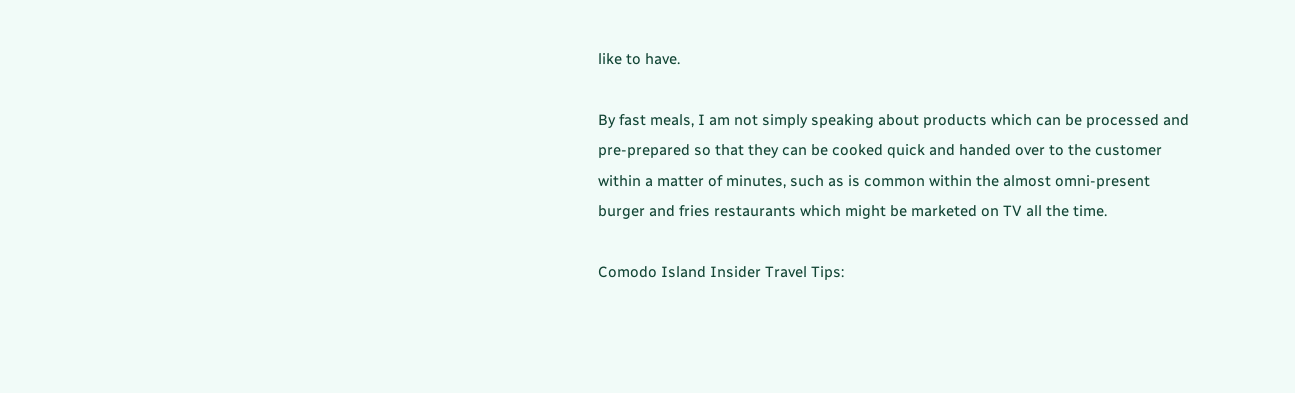like to have.

By fast meals, I am not simply speaking about products which can be processed and pre-prepared so that they can be cooked quick and handed over to the customer within a matter of minutes, such as is common within the almost omni-present burger and fries restaurants which might be marketed on TV all the time.

Comodo Island Insider Travel Tips: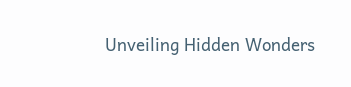Unveiling Hidden Wonders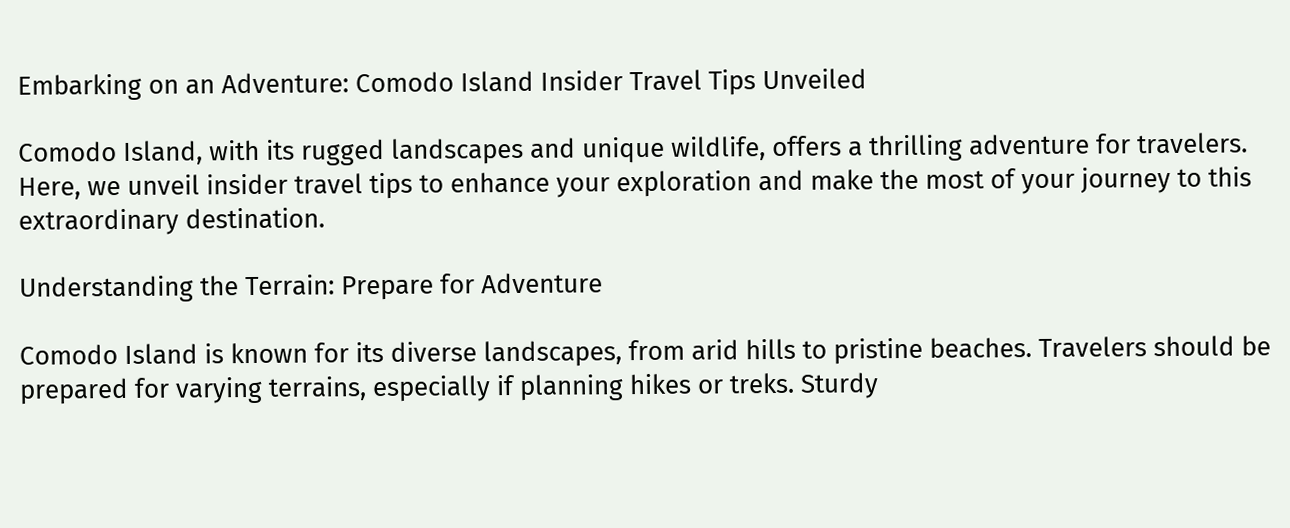Embarking on an Adventure: Comodo Island Insider Travel Tips Unveiled

Comodo Island, with its rugged landscapes and unique wildlife, offers a thrilling adventure for travelers. Here, we unveil insider travel tips to enhance your exploration and make the most of your journey to this extraordinary destination.

Understanding the Terrain: Prepare for Adventure

Comodo Island is known for its diverse landscapes, from arid hills to pristine beaches. Travelers should be prepared for varying terrains, especially if planning hikes or treks. Sturdy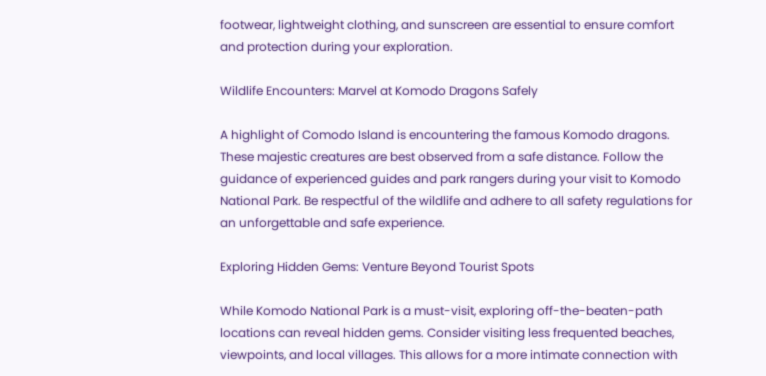footwear, lightweight clothing, and sunscreen are essential to ensure comfort and protection during your exploration.

Wildlife Encounters: Marvel at Komodo Dragons Safely

A highlight of Comodo Island is encountering the famous Komodo dragons. These majestic creatures are best observed from a safe distance. Follow the guidance of experienced guides and park rangers during your visit to Komodo National Park. Be respectful of the wildlife and adhere to all safety regulations for an unforgettable and safe experience.

Exploring Hidden Gems: Venture Beyond Tourist Spots

While Komodo National Park is a must-visit, exploring off-the-beaten-path locations can reveal hidden gems. Consider visiting less frequented beaches, viewpoints, and local villages. This allows for a more intimate connection with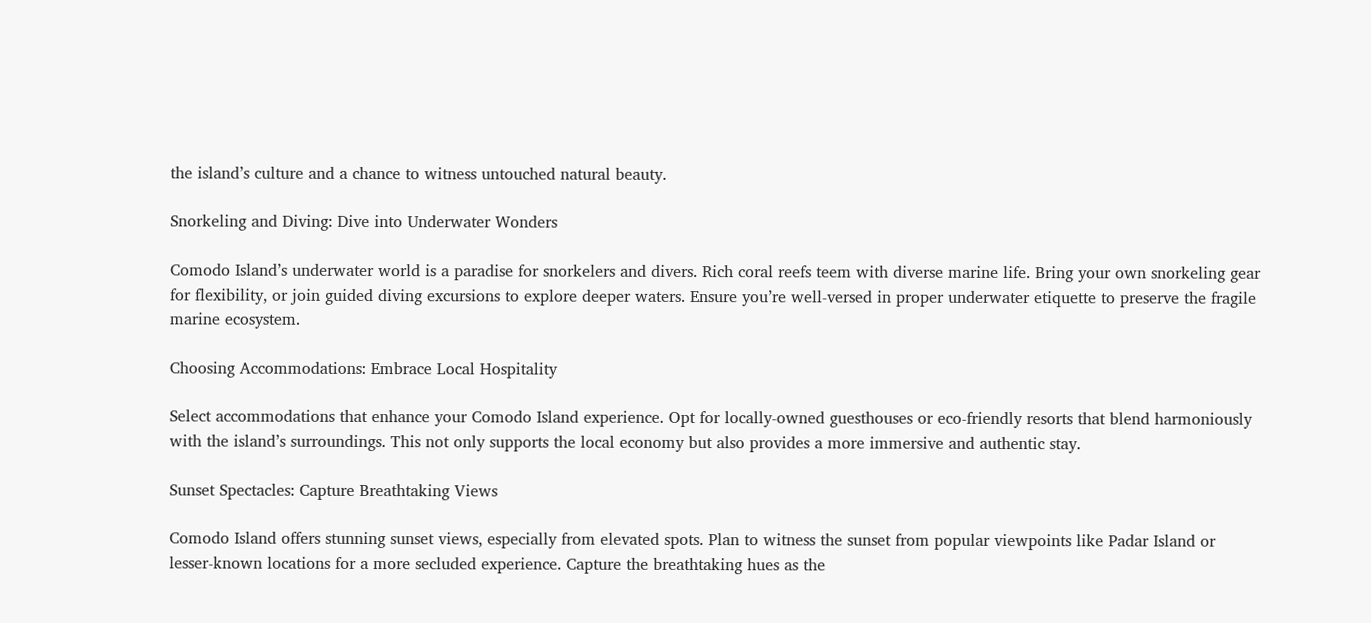the island’s culture and a chance to witness untouched natural beauty.

Snorkeling and Diving: Dive into Underwater Wonders

Comodo Island’s underwater world is a paradise for snorkelers and divers. Rich coral reefs teem with diverse marine life. Bring your own snorkeling gear for flexibility, or join guided diving excursions to explore deeper waters. Ensure you’re well-versed in proper underwater etiquette to preserve the fragile marine ecosystem.

Choosing Accommodations: Embrace Local Hospitality

Select accommodations that enhance your Comodo Island experience. Opt for locally-owned guesthouses or eco-friendly resorts that blend harmoniously with the island’s surroundings. This not only supports the local economy but also provides a more immersive and authentic stay.

Sunset Spectacles: Capture Breathtaking Views

Comodo Island offers stunning sunset views, especially from elevated spots. Plan to witness the sunset from popular viewpoints like Padar Island or lesser-known locations for a more secluded experience. Capture the breathtaking hues as the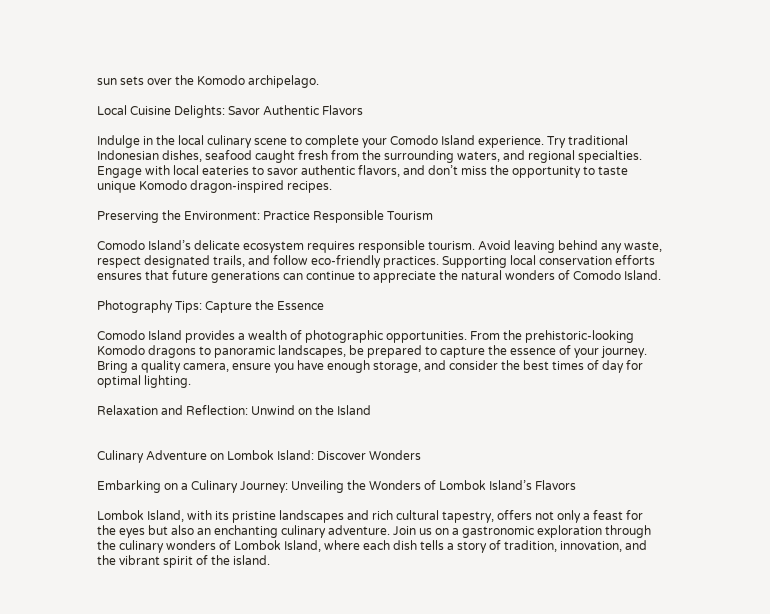sun sets over the Komodo archipelago.

Local Cuisine Delights: Savor Authentic Flavors

Indulge in the local culinary scene to complete your Comodo Island experience. Try traditional Indonesian dishes, seafood caught fresh from the surrounding waters, and regional specialties. Engage with local eateries to savor authentic flavors, and don’t miss the opportunity to taste unique Komodo dragon-inspired recipes.

Preserving the Environment: Practice Responsible Tourism

Comodo Island’s delicate ecosystem requires responsible tourism. Avoid leaving behind any waste, respect designated trails, and follow eco-friendly practices. Supporting local conservation efforts ensures that future generations can continue to appreciate the natural wonders of Comodo Island.

Photography Tips: Capture the Essence

Comodo Island provides a wealth of photographic opportunities. From the prehistoric-looking Komodo dragons to panoramic landscapes, be prepared to capture the essence of your journey. Bring a quality camera, ensure you have enough storage, and consider the best times of day for optimal lighting.

Relaxation and Reflection: Unwind on the Island


Culinary Adventure on Lombok Island: Discover Wonders

Embarking on a Culinary Journey: Unveiling the Wonders of Lombok Island’s Flavors

Lombok Island, with its pristine landscapes and rich cultural tapestry, offers not only a feast for the eyes but also an enchanting culinary adventure. Join us on a gastronomic exploration through the culinary wonders of Lombok Island, where each dish tells a story of tradition, innovation, and the vibrant spirit of the island.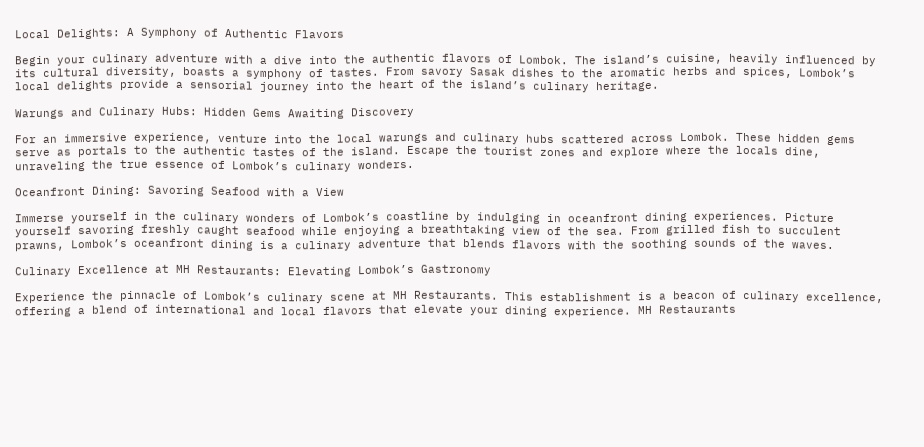Local Delights: A Symphony of Authentic Flavors

Begin your culinary adventure with a dive into the authentic flavors of Lombok. The island’s cuisine, heavily influenced by its cultural diversity, boasts a symphony of tastes. From savory Sasak dishes to the aromatic herbs and spices, Lombok’s local delights provide a sensorial journey into the heart of the island’s culinary heritage.

Warungs and Culinary Hubs: Hidden Gems Awaiting Discovery

For an immersive experience, venture into the local warungs and culinary hubs scattered across Lombok. These hidden gems serve as portals to the authentic tastes of the island. Escape the tourist zones and explore where the locals dine, unraveling the true essence of Lombok’s culinary wonders.

Oceanfront Dining: Savoring Seafood with a View

Immerse yourself in the culinary wonders of Lombok’s coastline by indulging in oceanfront dining experiences. Picture yourself savoring freshly caught seafood while enjoying a breathtaking view of the sea. From grilled fish to succulent prawns, Lombok’s oceanfront dining is a culinary adventure that blends flavors with the soothing sounds of the waves.

Culinary Excellence at MH Restaurants: Elevating Lombok’s Gastronomy

Experience the pinnacle of Lombok’s culinary scene at MH Restaurants. This establishment is a beacon of culinary excellence, offering a blend of international and local flavors that elevate your dining experience. MH Restaurants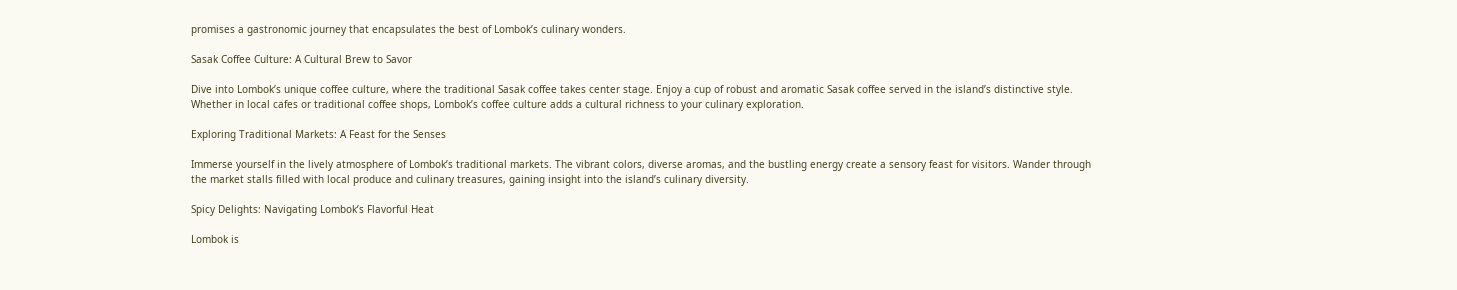promises a gastronomic journey that encapsulates the best of Lombok’s culinary wonders.

Sasak Coffee Culture: A Cultural Brew to Savor

Dive into Lombok’s unique coffee culture, where the traditional Sasak coffee takes center stage. Enjoy a cup of robust and aromatic Sasak coffee served in the island’s distinctive style. Whether in local cafes or traditional coffee shops, Lombok’s coffee culture adds a cultural richness to your culinary exploration.

Exploring Traditional Markets: A Feast for the Senses

Immerse yourself in the lively atmosphere of Lombok’s traditional markets. The vibrant colors, diverse aromas, and the bustling energy create a sensory feast for visitors. Wander through the market stalls filled with local produce and culinary treasures, gaining insight into the island’s culinary diversity.

Spicy Delights: Navigating Lombok’s Flavorful Heat

Lombok is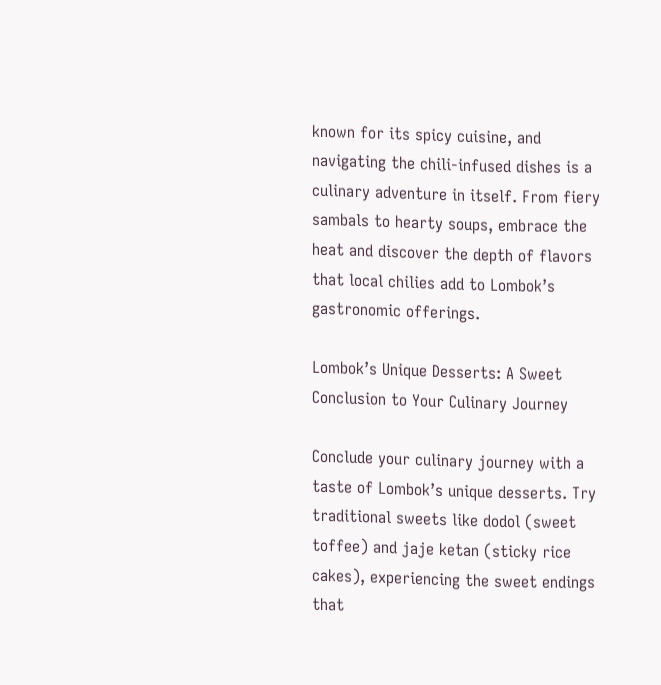known for its spicy cuisine, and navigating the chili-infused dishes is a culinary adventure in itself. From fiery sambals to hearty soups, embrace the heat and discover the depth of flavors that local chilies add to Lombok’s gastronomic offerings.

Lombok’s Unique Desserts: A Sweet Conclusion to Your Culinary Journey

Conclude your culinary journey with a taste of Lombok’s unique desserts. Try traditional sweets like dodol (sweet toffee) and jaje ketan (sticky rice cakes), experiencing the sweet endings that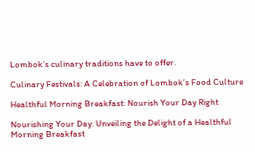Lombok’s culinary traditions have to offer.

Culinary Festivals: A Celebration of Lombok’s Food Culture

Healthful Morning Breakfast: Nourish Your Day Right

Nourishing Your Day: Unveiling the Delight of a Healthful Morning Breakfast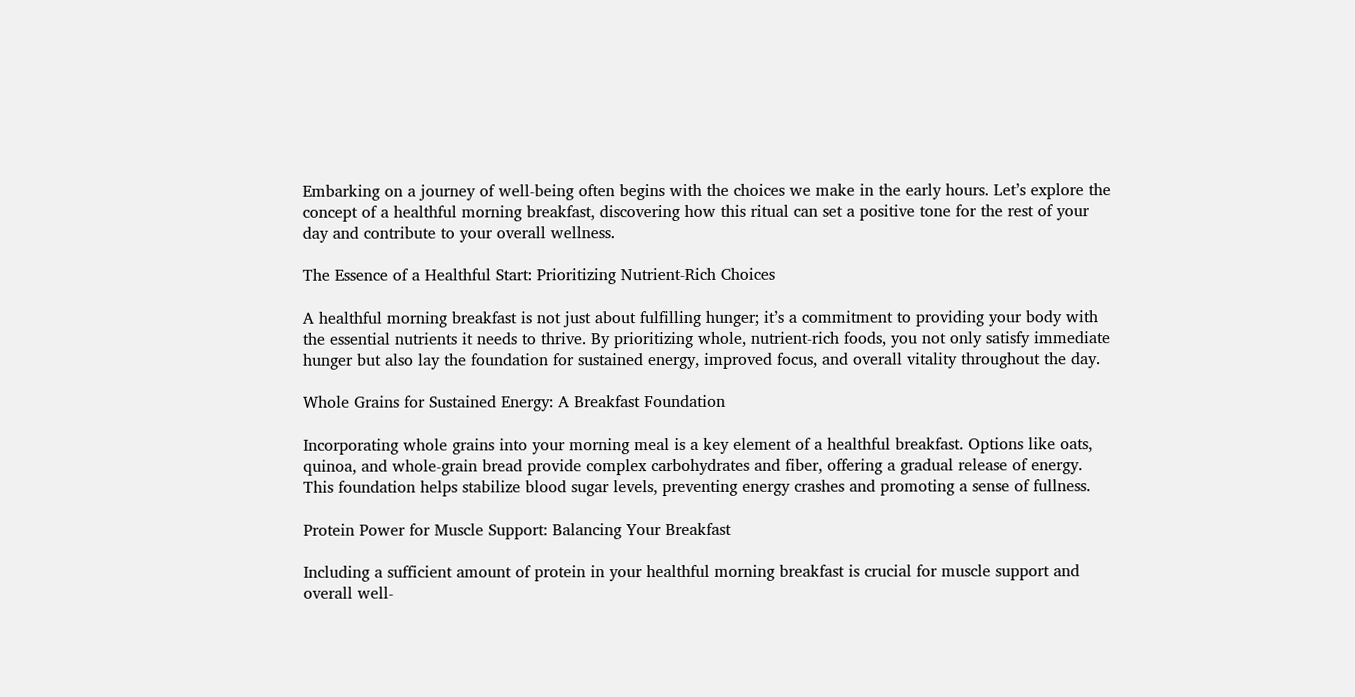Embarking on a journey of well-being often begins with the choices we make in the early hours. Let’s explore the concept of a healthful morning breakfast, discovering how this ritual can set a positive tone for the rest of your day and contribute to your overall wellness.

The Essence of a Healthful Start: Prioritizing Nutrient-Rich Choices

A healthful morning breakfast is not just about fulfilling hunger; it’s a commitment to providing your body with the essential nutrients it needs to thrive. By prioritizing whole, nutrient-rich foods, you not only satisfy immediate hunger but also lay the foundation for sustained energy, improved focus, and overall vitality throughout the day.

Whole Grains for Sustained Energy: A Breakfast Foundation

Incorporating whole grains into your morning meal is a key element of a healthful breakfast. Options like oats, quinoa, and whole-grain bread provide complex carbohydrates and fiber, offering a gradual release of energy. This foundation helps stabilize blood sugar levels, preventing energy crashes and promoting a sense of fullness.

Protein Power for Muscle Support: Balancing Your Breakfast

Including a sufficient amount of protein in your healthful morning breakfast is crucial for muscle support and overall well-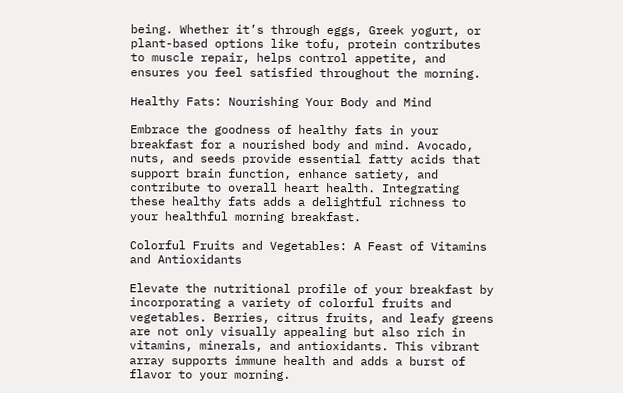being. Whether it’s through eggs, Greek yogurt, or plant-based options like tofu, protein contributes to muscle repair, helps control appetite, and ensures you feel satisfied throughout the morning.

Healthy Fats: Nourishing Your Body and Mind

Embrace the goodness of healthy fats in your breakfast for a nourished body and mind. Avocado, nuts, and seeds provide essential fatty acids that support brain function, enhance satiety, and contribute to overall heart health. Integrating these healthy fats adds a delightful richness to your healthful morning breakfast.

Colorful Fruits and Vegetables: A Feast of Vitamins and Antioxidants

Elevate the nutritional profile of your breakfast by incorporating a variety of colorful fruits and vegetables. Berries, citrus fruits, and leafy greens are not only visually appealing but also rich in vitamins, minerals, and antioxidants. This vibrant array supports immune health and adds a burst of flavor to your morning.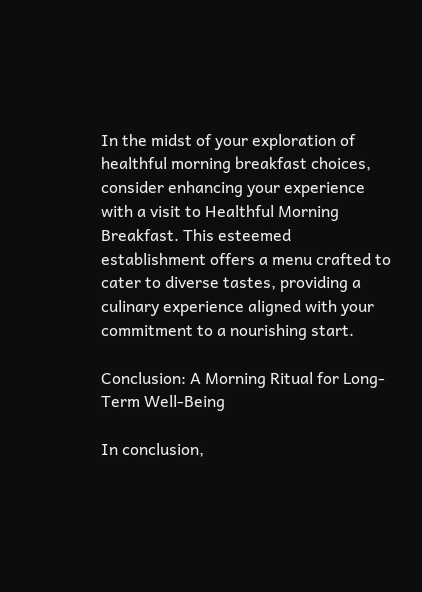In the midst of your exploration of healthful morning breakfast choices, consider enhancing your experience with a visit to Healthful Morning Breakfast. This esteemed establishment offers a menu crafted to cater to diverse tastes, providing a culinary experience aligned with your commitment to a nourishing start.

Conclusion: A Morning Ritual for Long-Term Well-Being

In conclusion,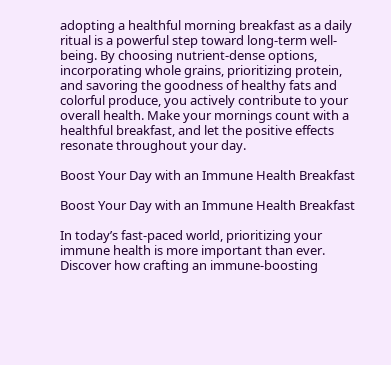adopting a healthful morning breakfast as a daily ritual is a powerful step toward long-term well-being. By choosing nutrient-dense options, incorporating whole grains, prioritizing protein, and savoring the goodness of healthy fats and colorful produce, you actively contribute to your overall health. Make your mornings count with a healthful breakfast, and let the positive effects resonate throughout your day.

Boost Your Day with an Immune Health Breakfast

Boost Your Day with an Immune Health Breakfast

In today’s fast-paced world, prioritizing your immune health is more important than ever. Discover how crafting an immune-boosting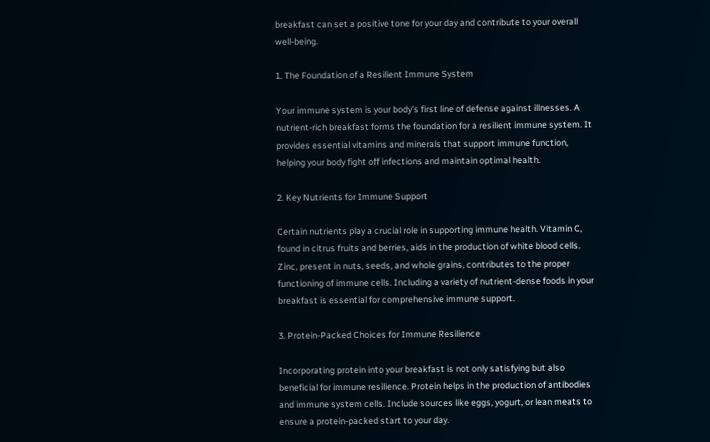breakfast can set a positive tone for your day and contribute to your overall well-being.

1. The Foundation of a Resilient Immune System

Your immune system is your body’s first line of defense against illnesses. A nutrient-rich breakfast forms the foundation for a resilient immune system. It provides essential vitamins and minerals that support immune function, helping your body fight off infections and maintain optimal health.

2. Key Nutrients for Immune Support

Certain nutrients play a crucial role in supporting immune health. Vitamin C, found in citrus fruits and berries, aids in the production of white blood cells. Zinc, present in nuts, seeds, and whole grains, contributes to the proper functioning of immune cells. Including a variety of nutrient-dense foods in your breakfast is essential for comprehensive immune support.

3. Protein-Packed Choices for Immune Resilience

Incorporating protein into your breakfast is not only satisfying but also beneficial for immune resilience. Protein helps in the production of antibodies and immune system cells. Include sources like eggs, yogurt, or lean meats to ensure a protein-packed start to your day.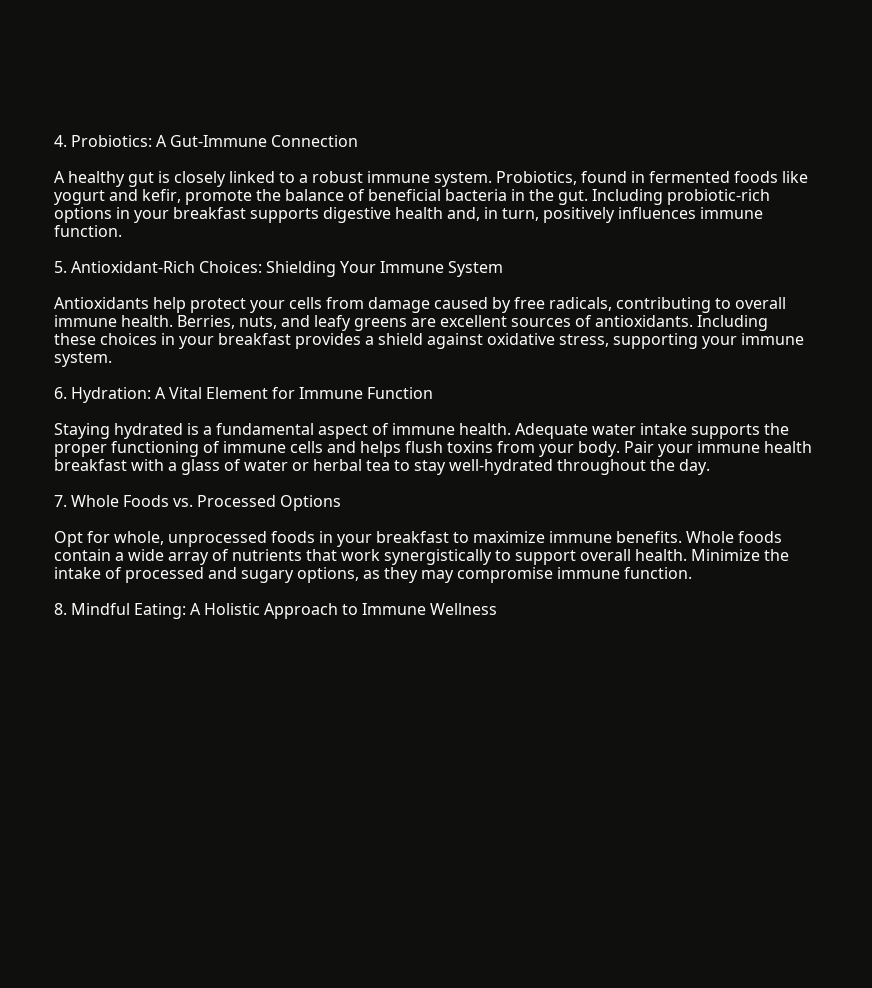4. Probiotics: A Gut-Immune Connection

A healthy gut is closely linked to a robust immune system. Probiotics, found in fermented foods like yogurt and kefir, promote the balance of beneficial bacteria in the gut. Including probiotic-rich options in your breakfast supports digestive health and, in turn, positively influences immune function.

5. Antioxidant-Rich Choices: Shielding Your Immune System

Antioxidants help protect your cells from damage caused by free radicals, contributing to overall immune health. Berries, nuts, and leafy greens are excellent sources of antioxidants. Including these choices in your breakfast provides a shield against oxidative stress, supporting your immune system.

6. Hydration: A Vital Element for Immune Function

Staying hydrated is a fundamental aspect of immune health. Adequate water intake supports the proper functioning of immune cells and helps flush toxins from your body. Pair your immune health breakfast with a glass of water or herbal tea to stay well-hydrated throughout the day.

7. Whole Foods vs. Processed Options

Opt for whole, unprocessed foods in your breakfast to maximize immune benefits. Whole foods contain a wide array of nutrients that work synergistically to support overall health. Minimize the intake of processed and sugary options, as they may compromise immune function.

8. Mindful Eating: A Holistic Approach to Immune Wellness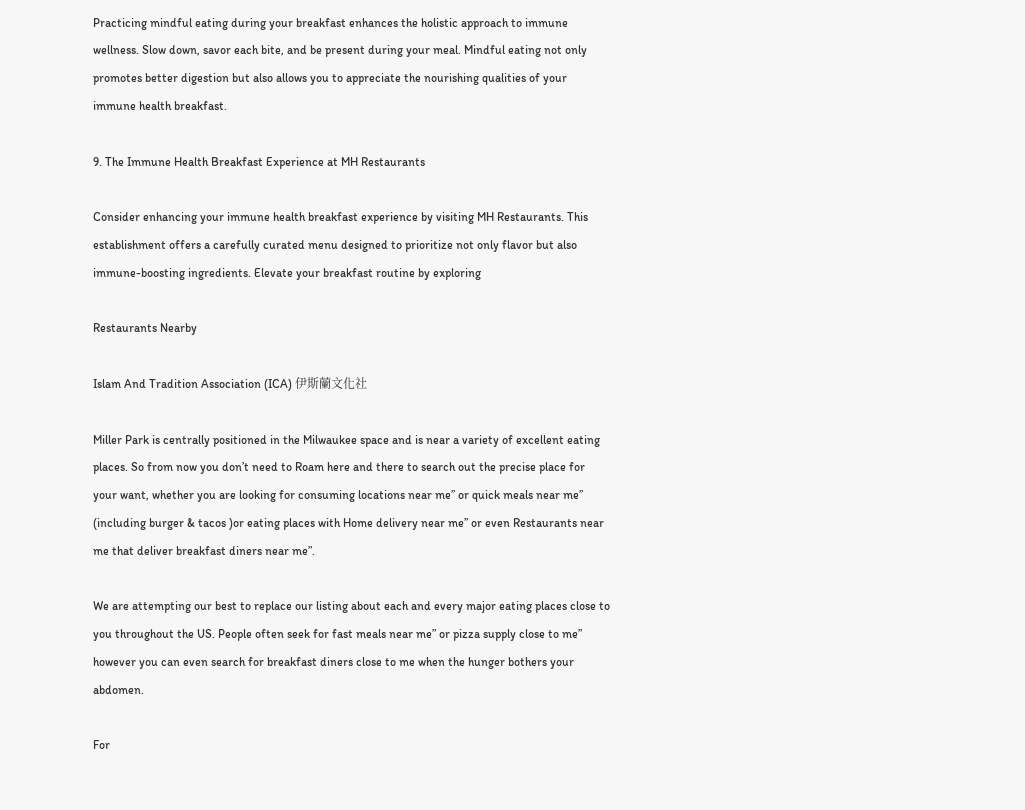Practicing mindful eating during your breakfast enhances the holistic approach to immune wellness. Slow down, savor each bite, and be present during your meal. Mindful eating not only promotes better digestion but also allows you to appreciate the nourishing qualities of your immune health breakfast.

9. The Immune Health Breakfast Experience at MH Restaurants

Consider enhancing your immune health breakfast experience by visiting MH Restaurants. This establishment offers a carefully curated menu designed to prioritize not only flavor but also immune-boosting ingredients. Elevate your breakfast routine by exploring

Restaurants Nearby

Islam And Tradition Association (ICA) 伊斯蘭文化社

Miller Park is centrally positioned in the Milwaukee space and is near a variety of excellent eating places. So from now you don’t need to Roam here and there to search out the precise place for your want, whether you are looking for consuming locations near me” or quick meals near me” (including burger & tacos )or eating places with Home delivery near me” or even Restaurants near me that deliver breakfast diners near me”.

We are attempting our best to replace our listing about each and every major eating places close to you throughout the US. People often seek for fast meals near me” or pizza supply close to me” however you can even search for breakfast diners close to me when the hunger bothers your abdomen.

For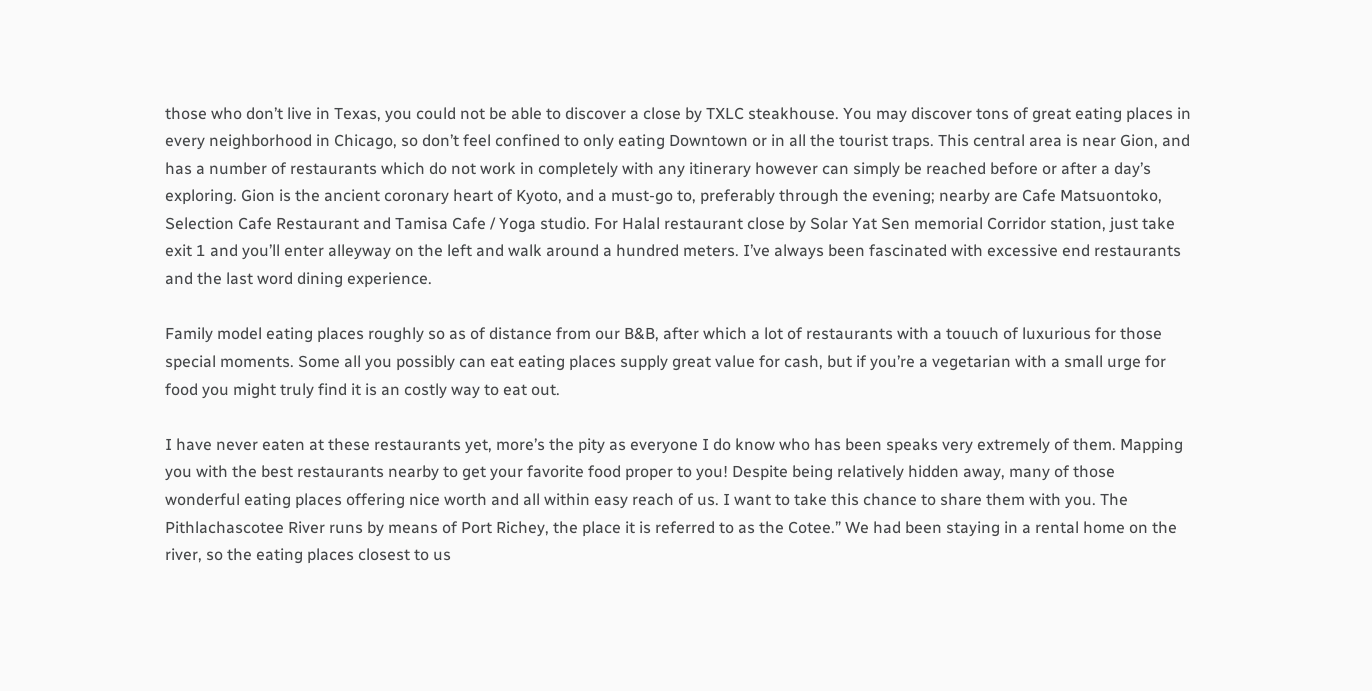those who don’t live in Texas, you could not be able to discover a close by TXLC steakhouse. You may discover tons of great eating places in every neighborhood in Chicago, so don’t feel confined to only eating Downtown or in all the tourist traps. This central area is near Gion, and has a number of restaurants which do not work in completely with any itinerary however can simply be reached before or after a day’s exploring. Gion is the ancient coronary heart of Kyoto, and a must-go to, preferably through the evening; nearby are Cafe Matsuontoko, Selection Cafe Restaurant and Tamisa Cafe / Yoga studio. For Halal restaurant close by Solar Yat Sen memorial Corridor station, just take exit 1 and you’ll enter alleyway on the left and walk around a hundred meters. I’ve always been fascinated with excessive end restaurants and the last word dining experience.

Family model eating places roughly so as of distance from our B&B, after which a lot of restaurants with a touuch of luxurious for those special moments. Some all you possibly can eat eating places supply great value for cash, but if you’re a vegetarian with a small urge for food you might truly find it is an costly way to eat out.

I have never eaten at these restaurants yet, more’s the pity as everyone I do know who has been speaks very extremely of them. Mapping you with the best restaurants nearby to get your favorite food proper to you! Despite being relatively hidden away, many of those wonderful eating places offering nice worth and all within easy reach of us. I want to take this chance to share them with you. The Pithlachascotee River runs by means of Port Richey, the place it is referred to as the Cotee.” We had been staying in a rental home on the river, so the eating places closest to us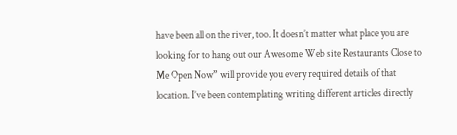have been all on the river, too. It doesn’t matter what place you are looking for to hang out our Awesome Web site Restaurants Close to Me Open Now” will provide you every required details of that location. I’ve been contemplating writing different articles directly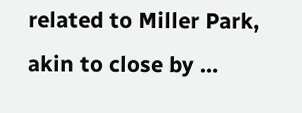related to Miller Park, akin to close by …